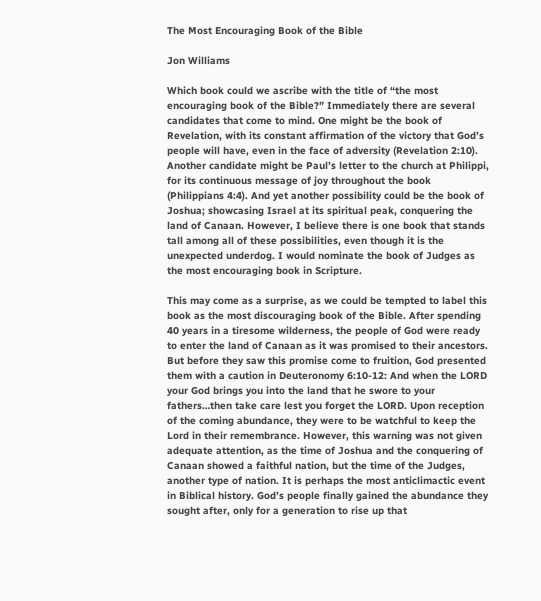The Most Encouraging Book of the Bible

Jon Williams

Which book could we ascribe with the title of “the most encouraging book of the Bible?” Immediately there are several candidates that come to mind. One might be the book of Revelation, with its constant affirmation of the victory that God’s people will have, even in the face of adversity (Revelation 2:10). Another candidate might be Paul’s letter to the church at Philippi, for its continuous message of joy throughout the book (Philippians 4:4). And yet another possibility could be the book of Joshua; showcasing Israel at its spiritual peak, conquering the land of Canaan. However, I believe there is one book that stands tall among all of these possibilities, even though it is the unexpected underdog. I would nominate the book of Judges as the most encouraging book in Scripture.

This may come as a surprise, as we could be tempted to label this book as the most discouraging book of the Bible. After spending 40 years in a tiresome wilderness, the people of God were ready to enter the land of Canaan as it was promised to their ancestors. But before they saw this promise come to fruition, God presented them with a caution in Deuteronomy 6:10-12: And when the LORD your God brings you into the land that he swore to your fathers…then take care lest you forget the LORD. Upon reception of the coming abundance, they were to be watchful to keep the Lord in their remembrance. However, this warning was not given adequate attention, as the time of Joshua and the conquering of Canaan showed a faithful nation, but the time of the Judges, another type of nation. It is perhaps the most anticlimactic event in Biblical history. God’s people finally gained the abundance they sought after, only for a generation to rise up that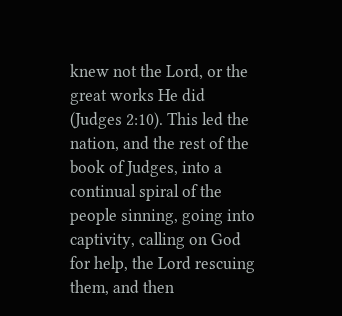knew not the Lord, or the great works He did (Judges 2:10). This led the nation, and the rest of the book of Judges, into a continual spiral of the people sinning, going into captivity, calling on God for help, the Lord rescuing them, and then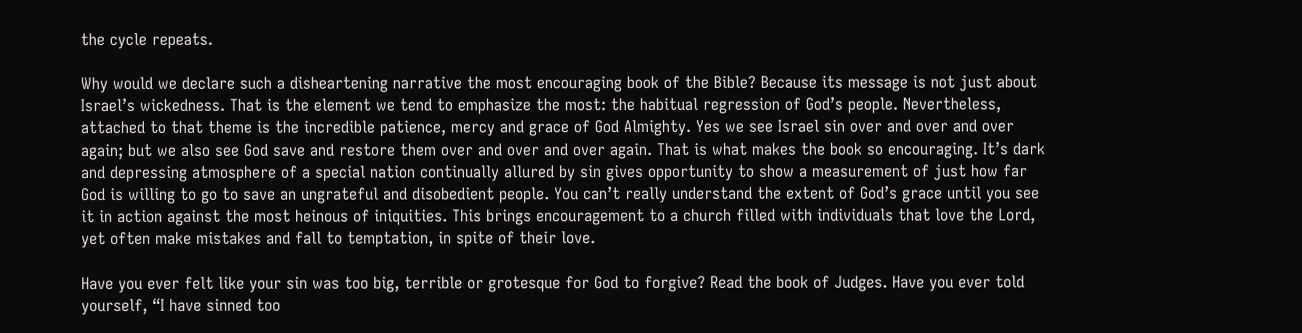the cycle repeats.

Why would we declare such a disheartening narrative the most encouraging book of the Bible? Because its message is not just about Israel’s wickedness. That is the element we tend to emphasize the most: the habitual regression of God’s people. Nevertheless, attached to that theme is the incredible patience, mercy and grace of God Almighty. Yes we see Israel sin over and over and over again; but we also see God save and restore them over and over and over again. That is what makes the book so encouraging. It’s dark and depressing atmosphere of a special nation continually allured by sin gives opportunity to show a measurement of just how far God is willing to go to save an ungrateful and disobedient people. You can’t really understand the extent of God’s grace until you see it in action against the most heinous of iniquities. This brings encouragement to a church filled with individuals that love the Lord, yet often make mistakes and fall to temptation, in spite of their love.

Have you ever felt like your sin was too big, terrible or grotesque for God to forgive? Read the book of Judges. Have you ever told yourself, “I have sinned too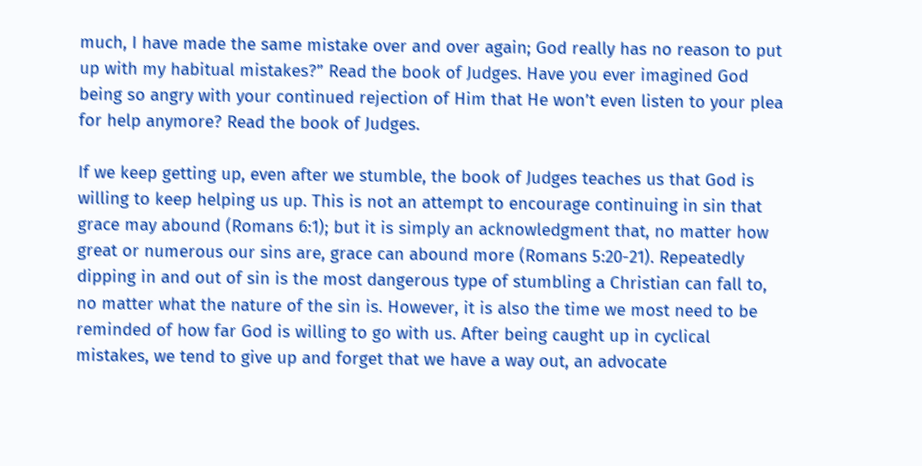much, I have made the same mistake over and over again; God really has no reason to put up with my habitual mistakes?” Read the book of Judges. Have you ever imagined God being so angry with your continued rejection of Him that He won’t even listen to your plea for help anymore? Read the book of Judges.

If we keep getting up, even after we stumble, the book of Judges teaches us that God is willing to keep helping us up. This is not an attempt to encourage continuing in sin that grace may abound (Romans 6:1); but it is simply an acknowledgment that, no matter how great or numerous our sins are, grace can abound more (Romans 5:20-21). Repeatedly dipping in and out of sin is the most dangerous type of stumbling a Christian can fall to, no matter what the nature of the sin is. However, it is also the time we most need to be reminded of how far God is willing to go with us. After being caught up in cyclical mistakes, we tend to give up and forget that we have a way out, an advocate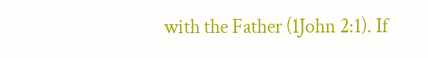with the Father (1John 2:1). If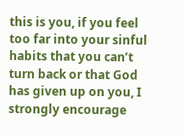this is you, if you feel too far into your sinful habits that you can’t turn back or that God has given up on you, I strongly encourage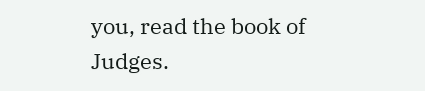you, read the book of Judges.